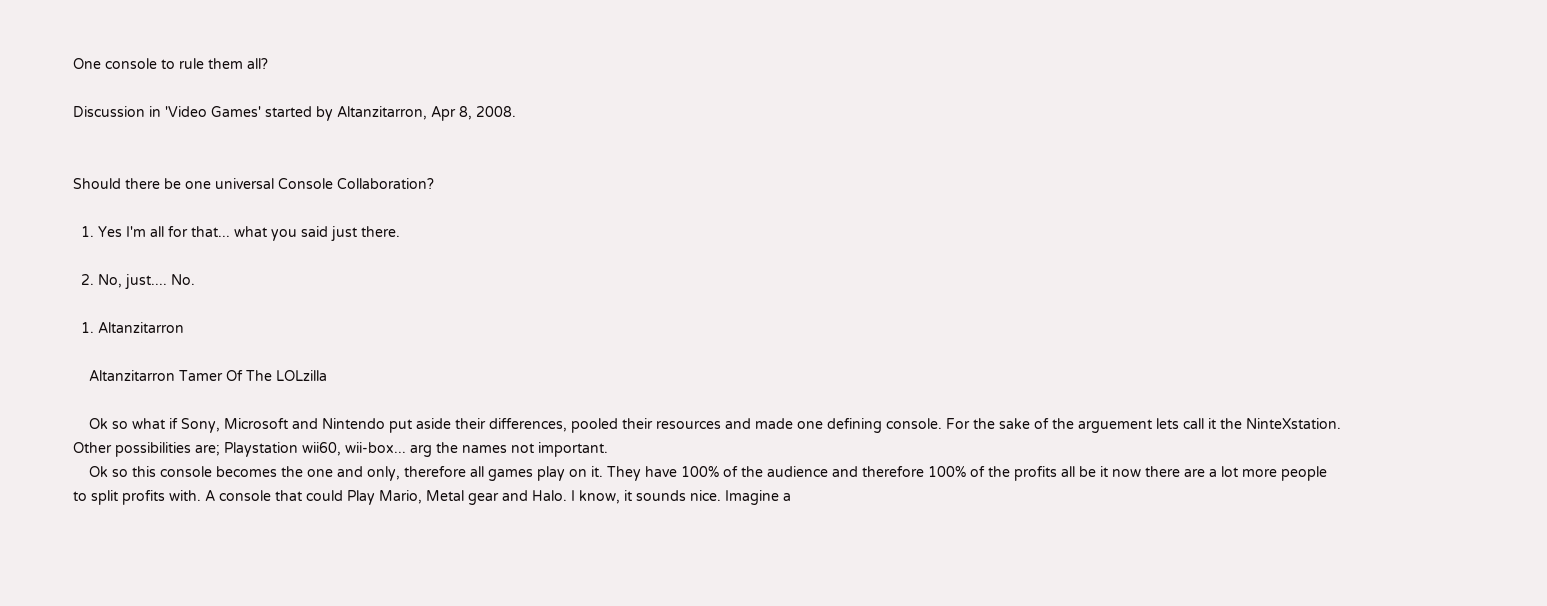One console to rule them all?

Discussion in 'Video Games' started by Altanzitarron, Apr 8, 2008.


Should there be one universal Console Collaboration?

  1. Yes I'm all for that... what you said just there.

  2. No, just.... No.

  1. Altanzitarron

    Altanzitarron Tamer Of The LOLzilla

    Ok so what if Sony, Microsoft and Nintendo put aside their differences, pooled their resources and made one defining console. For the sake of the arguement lets call it the NinteXstation. Other possibilities are; Playstation wii60, wii-box... arg the names not important.
    Ok so this console becomes the one and only, therefore all games play on it. They have 100% of the audience and therefore 100% of the profits all be it now there are a lot more people to split profits with. A console that could Play Mario, Metal gear and Halo. I know, it sounds nice. Imagine a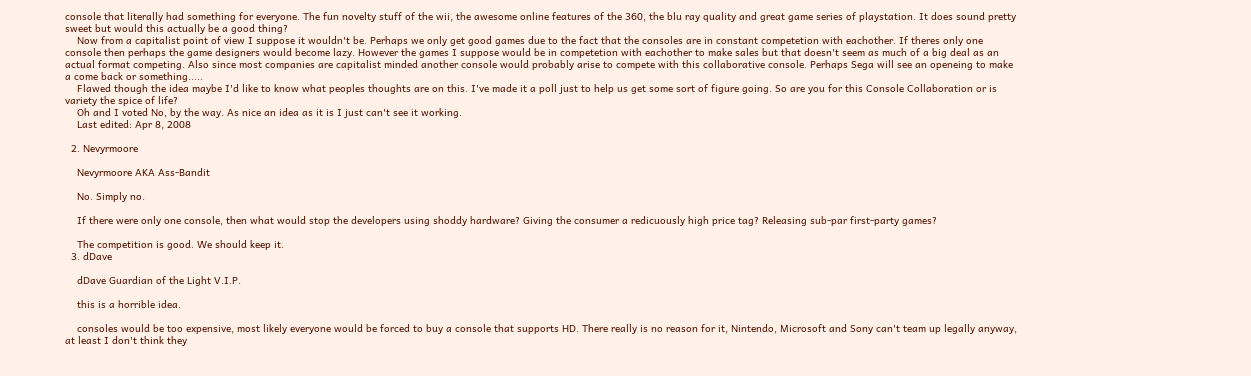console that literally had something for everyone. The fun novelty stuff of the wii, the awesome online features of the 360, the blu ray quality and great game series of playstation. It does sound pretty sweet but would this actually be a good thing?
    Now from a capitalist point of view I suppose it wouldn't be. Perhaps we only get good games due to the fact that the consoles are in constant competetion with eachother. If theres only one console then perhaps the game designers would become lazy. However the games I suppose would be in competetion with eachother to make sales but that doesn't seem as much of a big deal as an actual format competing. Also since most companies are capitalist minded another console would probably arise to compete with this collaborative console. Perhaps Sega will see an openeing to make a come back or something.....
    Flawed though the idea maybe I'd like to know what peoples thoughts are on this. I've made it a poll just to help us get some sort of figure going. So are you for this Console Collaboration or is variety the spice of life?
    Oh and I voted No, by the way. As nice an idea as it is I just can't see it working.
    Last edited: Apr 8, 2008

  2. Nevyrmoore

    Nevyrmoore AKA Ass-Bandit

    No. Simply no.

    If there were only one console, then what would stop the developers using shoddy hardware? Giving the consumer a redicuously high price tag? Releasing sub-par first-party games?

    The competition is good. We should keep it.
  3. dDave

    dDave Guardian of the Light V.I.P.

    this is a horrible idea.

    consoles would be too expensive, most likely everyone would be forced to buy a console that supports HD. There really is no reason for it, Nintendo, Microsoft and Sony can't team up legally anyway, at least I don't think they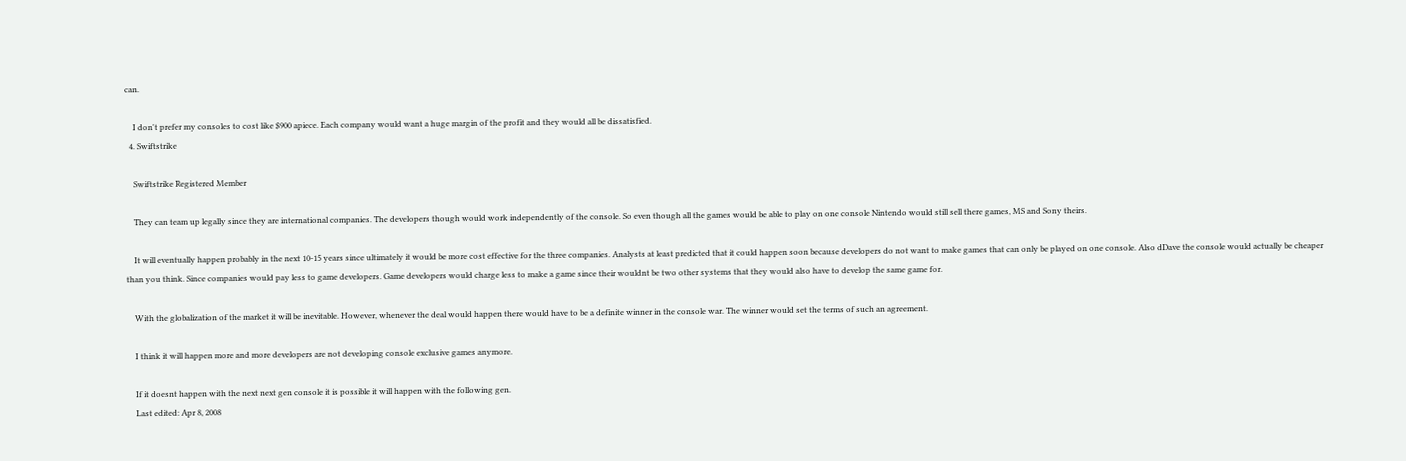can.

    I don't prefer my consoles to cost like $900 apiece. Each company would want a huge margin of the profit and they would all be dissatisfied.
  4. Swiftstrike

    Swiftstrike Registered Member

    They can team up legally since they are international companies. The developers though would work independently of the console. So even though all the games would be able to play on one console Nintendo would still sell there games, MS and Sony theirs.

    It will eventually happen probably in the next 10-15 years since ultimately it would be more cost effective for the three companies. Analysts at least predicted that it could happen soon because developers do not want to make games that can only be played on one console. Also dDave the console would actually be cheaper than you think. Since companies would pay less to game developers. Game developers would charge less to make a game since their wouldnt be two other systems that they would also have to develop the same game for.

    With the globalization of the market it will be inevitable. However, whenever the deal would happen there would have to be a definite winner in the console war. The winner would set the terms of such an agreement.

    I think it will happen more and more developers are not developing console exclusive games anymore.

    If it doesnt happen with the next next gen console it is possible it will happen with the following gen.
    Last edited: Apr 8, 2008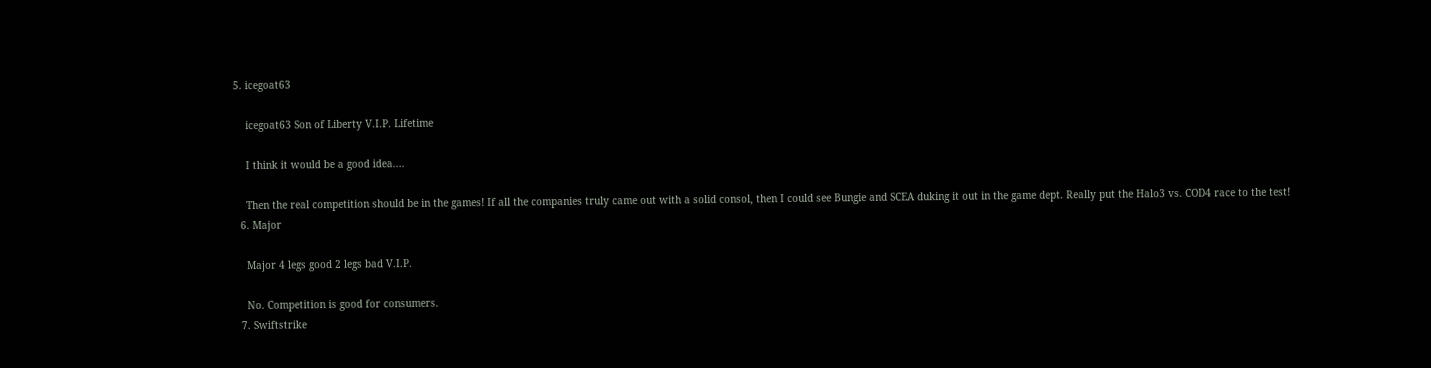5. icegoat63

    icegoat63 Son of Liberty V.I.P. Lifetime

    I think it would be a good idea....

    Then the real competition should be in the games! If all the companies truly came out with a solid consol, then I could see Bungie and SCEA duking it out in the game dept. Really put the Halo3 vs. COD4 race to the test!
  6. Major

    Major 4 legs good 2 legs bad V.I.P.

    No. Competition is good for consumers.
  7. Swiftstrike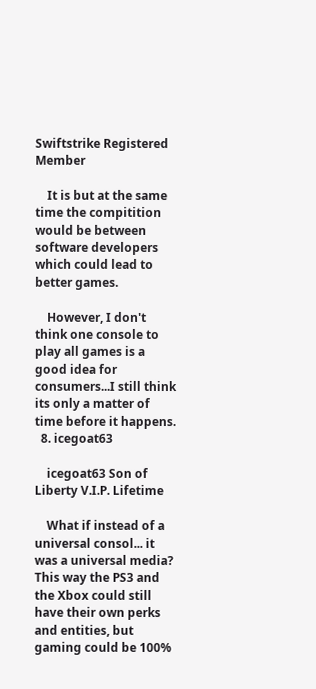Swiftstrike Registered Member

    It is but at the same time the compitition would be between software developers which could lead to better games.

    However, I don't think one console to play all games is a good idea for consumers...I still think its only a matter of time before it happens.
  8. icegoat63

    icegoat63 Son of Liberty V.I.P. Lifetime

    What if instead of a universal consol... it was a universal media? This way the PS3 and the Xbox could still have their own perks and entities, but gaming could be 100%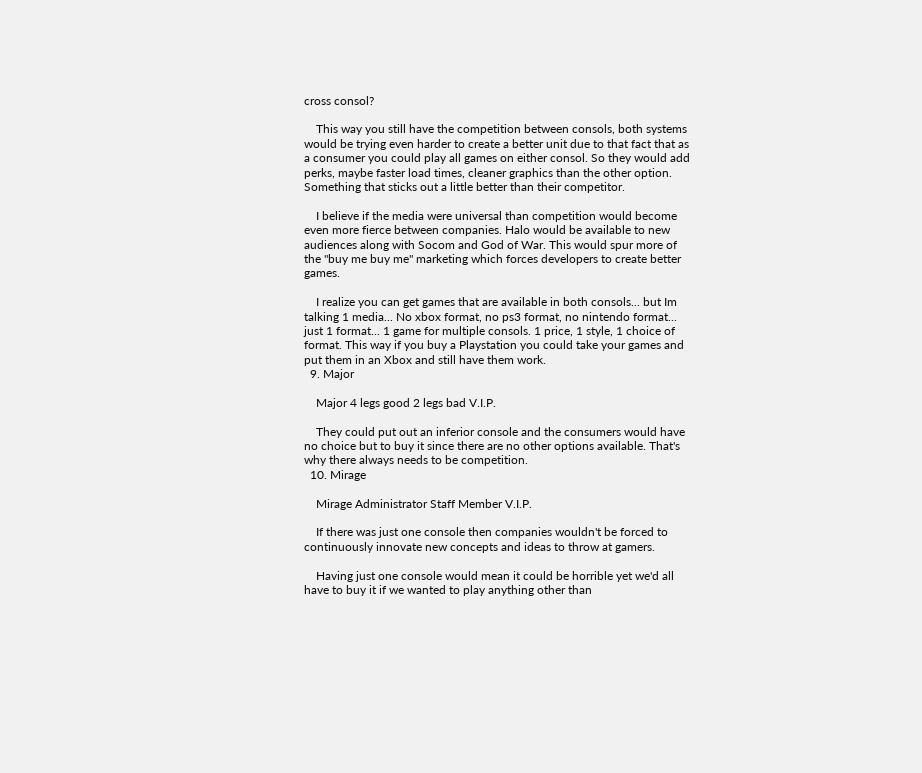cross consol?

    This way you still have the competition between consols, both systems would be trying even harder to create a better unit due to that fact that as a consumer you could play all games on either consol. So they would add perks, maybe faster load times, cleaner graphics than the other option. Something that sticks out a little better than their competitor.

    I believe if the media were universal than competition would become even more fierce between companies. Halo would be available to new audiences along with Socom and God of War. This would spur more of the "buy me buy me" marketing which forces developers to create better games.

    I realize you can get games that are available in both consols... but Im talking 1 media... No xbox format, no ps3 format, no nintendo format... just 1 format... 1 game for multiple consols. 1 price, 1 style, 1 choice of format. This way if you buy a Playstation you could take your games and put them in an Xbox and still have them work.
  9. Major

    Major 4 legs good 2 legs bad V.I.P.

    They could put out an inferior console and the consumers would have no choice but to buy it since there are no other options available. That's why there always needs to be competition.
  10. Mirage

    Mirage Administrator Staff Member V.I.P.

    If there was just one console then companies wouldn't be forced to continuously innovate new concepts and ideas to throw at gamers.

    Having just one console would mean it could be horrible yet we'd all have to buy it if we wanted to play anything other than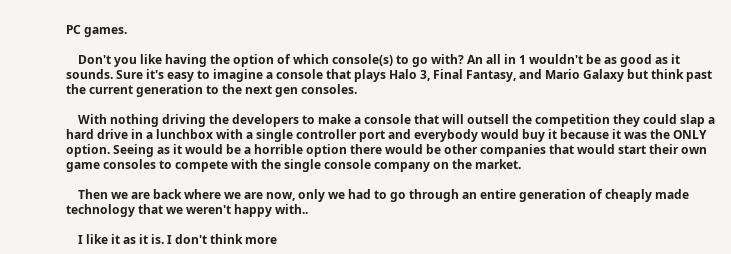PC games.

    Don't you like having the option of which console(s) to go with? An all in 1 wouldn't be as good as it sounds. Sure it's easy to imagine a console that plays Halo 3, Final Fantasy, and Mario Galaxy but think past the current generation to the next gen consoles.

    With nothing driving the developers to make a console that will outsell the competition they could slap a hard drive in a lunchbox with a single controller port and everybody would buy it because it was the ONLY option. Seeing as it would be a horrible option there would be other companies that would start their own game consoles to compete with the single console company on the market.

    Then we are back where we are now, only we had to go through an entire generation of cheaply made technology that we weren't happy with..

    I like it as it is. I don't think more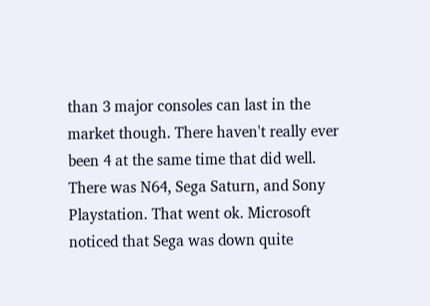than 3 major consoles can last in the market though. There haven't really ever been 4 at the same time that did well. There was N64, Sega Saturn, and Sony Playstation. That went ok. Microsoft noticed that Sega was down quite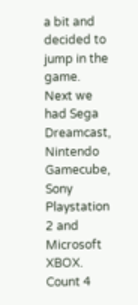a bit and decided to jump in the game. Next we had Sega Dreamcast, Nintendo Gamecube, Sony Playstation 2 and Microsoft XBOX. Count 4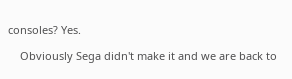consoles? Yes.

    Obviously Sega didn't make it and we are back to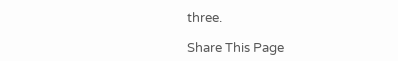three.

Share This Page